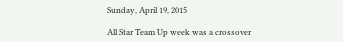Sunday, April 19, 2015

All Star Team Up week was a crossover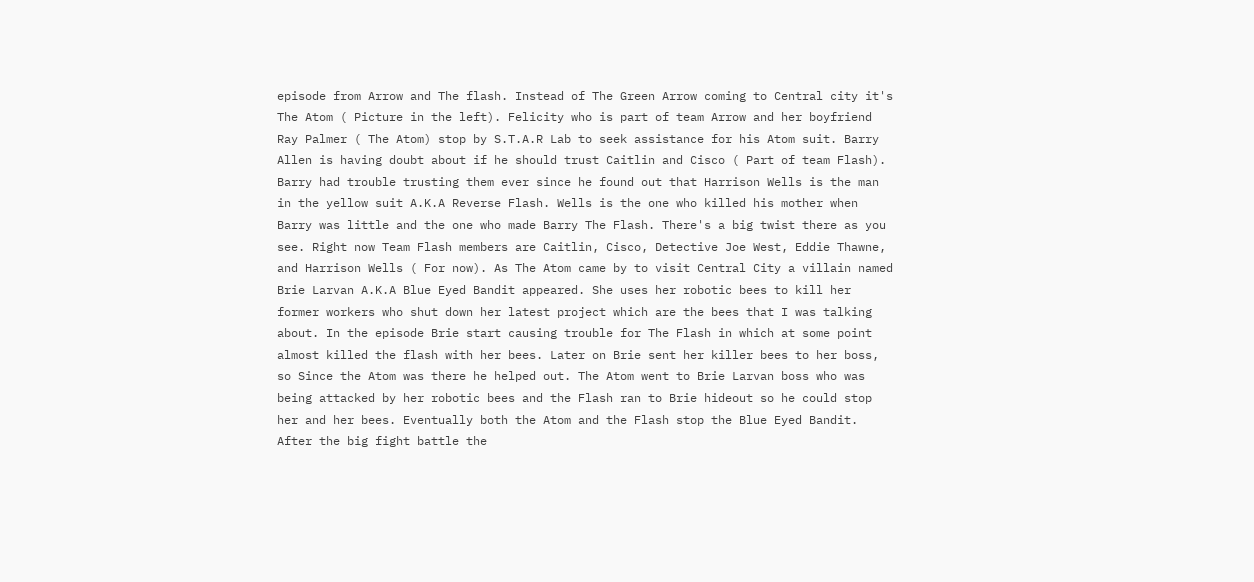episode from Arrow and The flash. Instead of The Green Arrow coming to Central city it's The Atom ( Picture in the left). Felicity who is part of team Arrow and her boyfriend Ray Palmer ( The Atom) stop by S.T.A.R Lab to seek assistance for his Atom suit. Barry Allen is having doubt about if he should trust Caitlin and Cisco ( Part of team Flash). Barry had trouble trusting them ever since he found out that Harrison Wells is the man in the yellow suit A.K.A Reverse Flash. Wells is the one who killed his mother when Barry was little and the one who made Barry The Flash. There's a big twist there as you see. Right now Team Flash members are Caitlin, Cisco, Detective Joe West, Eddie Thawne, and Harrison Wells ( For now). As The Atom came by to visit Central City a villain named Brie Larvan A.K.A Blue Eyed Bandit appeared. She uses her robotic bees to kill her former workers who shut down her latest project which are the bees that I was talking about. In the episode Brie start causing trouble for The Flash in which at some point almost killed the flash with her bees. Later on Brie sent her killer bees to her boss, so Since the Atom was there he helped out. The Atom went to Brie Larvan boss who was being attacked by her robotic bees and the Flash ran to Brie hideout so he could stop her and her bees. Eventually both the Atom and the Flash stop the Blue Eyed Bandit. After the big fight battle the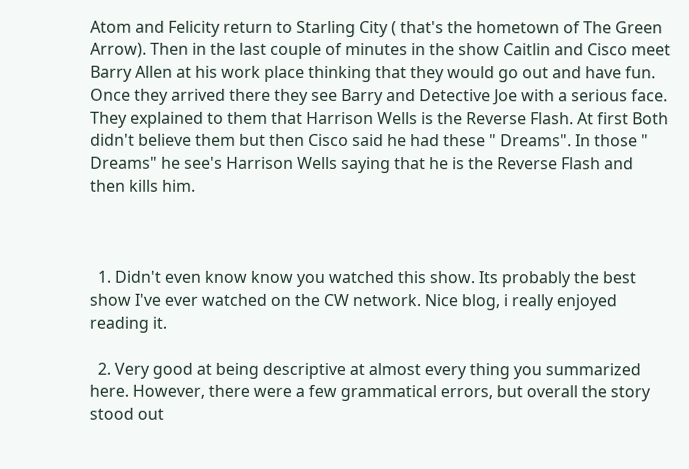Atom and Felicity return to Starling City ( that's the hometown of The Green Arrow). Then in the last couple of minutes in the show Caitlin and Cisco meet Barry Allen at his work place thinking that they would go out and have fun. Once they arrived there they see Barry and Detective Joe with a serious face. They explained to them that Harrison Wells is the Reverse Flash. At first Both didn't believe them but then Cisco said he had these " Dreams". In those " Dreams" he see's Harrison Wells saying that he is the Reverse Flash and then kills him.



  1. Didn't even know know you watched this show. Its probably the best show I've ever watched on the CW network. Nice blog, i really enjoyed reading it.

  2. Very good at being descriptive at almost every thing you summarized here. However, there were a few grammatical errors, but overall the story stood out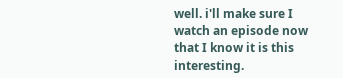well. i'll make sure I watch an episode now that I know it is this interesting.